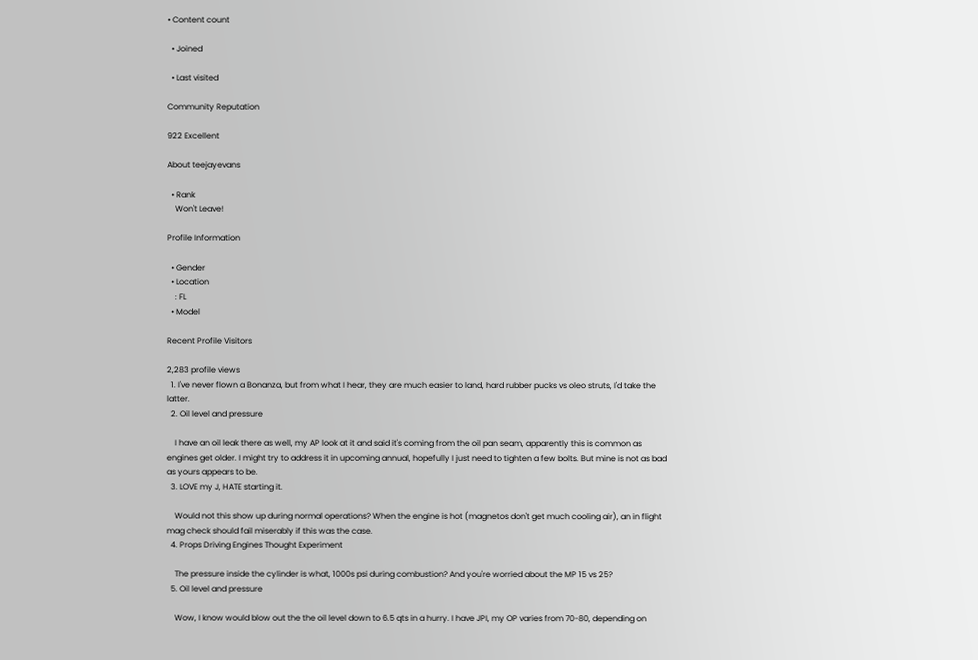• Content count

  • Joined

  • Last visited

Community Reputation

922 Excellent

About teejayevans

  • Rank
    Won't Leave!

Profile Information

  • Gender
  • Location
    : FL
  • Model

Recent Profile Visitors

2,283 profile views
  1. I've never flown a Bonanza, but from what I hear, they are much easier to land, hard rubber pucks vs oleo struts, I'd take the latter.
  2. Oil level and pressure

    I have an oil leak there as well, my AP look at it and said it's coming from the oil pan seam, apparently this is common as engines get older. I might try to address it in upcoming annual, hopefully I just need to tighten a few bolts. But mine is not as bad as yours appears to be.
  3. LOVE my J, HATE starting it.

    Would not this show up during normal operations? When the engine is hot (magnetos don't get much cooling air), an in flight mag check should fail miserably if this was the case.
  4. Props Driving Engines Thought Experiment

    The pressure inside the cylinder is what, 1000s psi during combustion? And you're worried about the MP 15 vs 25?
  5. Oil level and pressure

    Wow, I know would blow out the the oil level down to 6.5 qts in a hurry. I have JPI, my OP varies from 70-80, depending on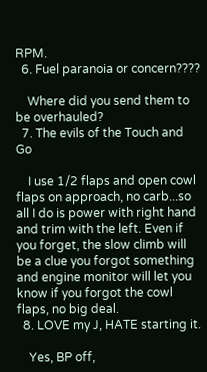RPM.
  6. Fuel paranoia or concern????

    Where did you send them to be overhauled?
  7. The evils of the Touch and Go

    I use 1/2 flaps and open cowl flaps on approach, no carb...so all I do is power with right hand and trim with the left. Even if you forget, the slow climb will be a clue you forgot something and engine monitor will let you know if you forgot the cowl flaps, no big deal.
  8. LOVE my J, HATE starting it.

    Yes, BP off,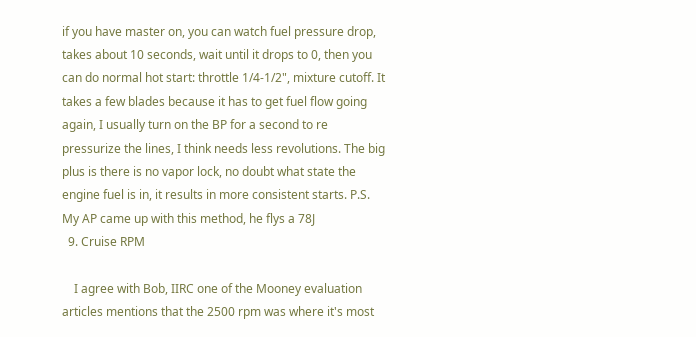if you have master on, you can watch fuel pressure drop, takes about 10 seconds, wait until it drops to 0, then you can do normal hot start: throttle 1/4-1/2", mixture cutoff. It takes a few blades because it has to get fuel flow going again, I usually turn on the BP for a second to re pressurize the lines, I think needs less revolutions. The big plus is there is no vapor lock, no doubt what state the engine fuel is in, it results in more consistent starts. P.S. My AP came up with this method, he flys a 78J
  9. Cruise RPM

    I agree with Bob, IIRC one of the Mooney evaluation articles mentions that the 2500 rpm was where it's most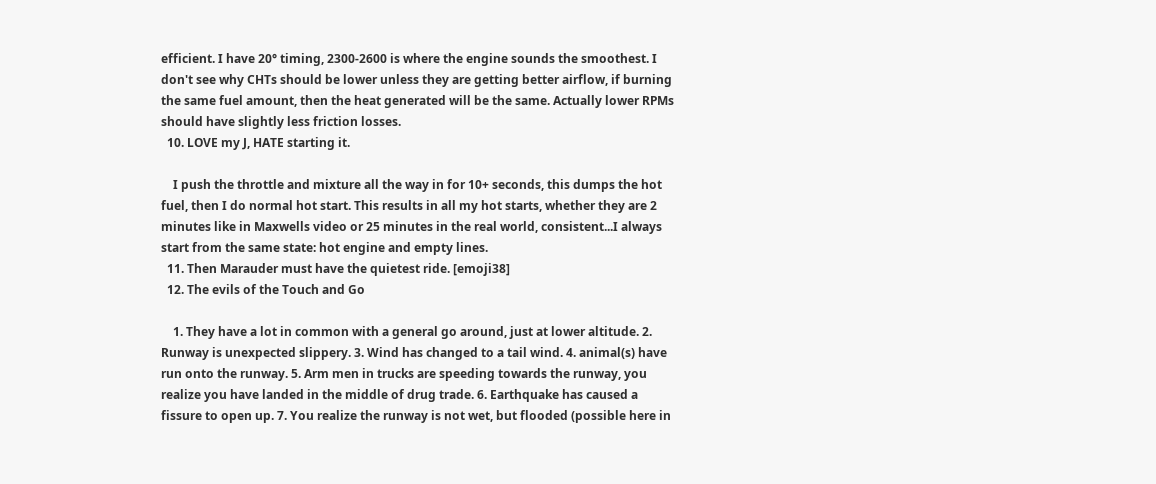efficient. I have 20° timing, 2300-2600 is where the engine sounds the smoothest. I don't see why CHTs should be lower unless they are getting better airflow, if burning the same fuel amount, then the heat generated will be the same. Actually lower RPMs should have slightly less friction losses.
  10. LOVE my J, HATE starting it.

    I push the throttle and mixture all the way in for 10+ seconds, this dumps the hot fuel, then I do normal hot start. This results in all my hot starts, whether they are 2 minutes like in Maxwells video or 25 minutes in the real world, consistent...I always start from the same state: hot engine and empty lines.
  11. Then Marauder must have the quietest ride. [emoji38]
  12. The evils of the Touch and Go

    1. They have a lot in common with a general go around, just at lower altitude. 2. Runway is unexpected slippery. 3. Wind has changed to a tail wind. 4. animal(s) have run onto the runway. 5. Arm men in trucks are speeding towards the runway, you realize you have landed in the middle of drug trade. 6. Earthquake has caused a fissure to open up. 7. You realize the runway is not wet, but flooded (possible here in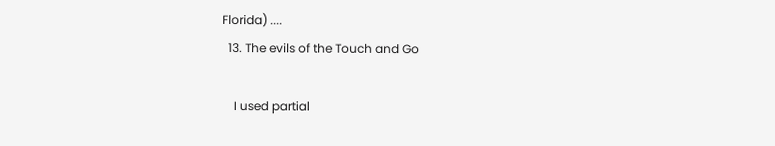Florida) ....
  13. The evils of the Touch and Go

    I used partial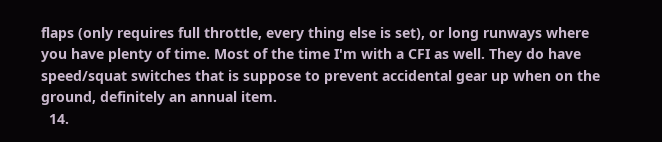flaps (only requires full throttle, every thing else is set), or long runways where you have plenty of time. Most of the time I'm with a CFI as well. They do have speed/squat switches that is suppose to prevent accidental gear up when on the ground, definitely an annual item.
  14.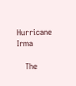Hurricane Irma

    The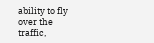ability to fly over the traffic,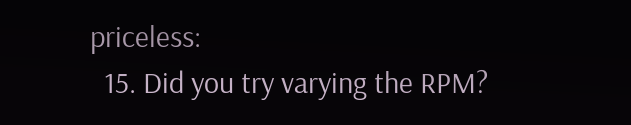priceless:
  15. Did you try varying the RPM?